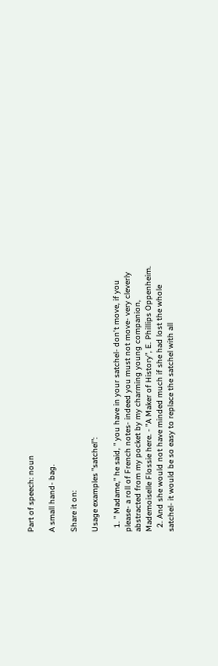Part of speech: noun

A small hand- bag.

Share it on:

Usage examples "satchel":

  1. " Madame," he said, " you have in your satchel- don't move, if you please- a roll of French notes- indeed you must not move- very cleverly abstracted from my pocket by my charming young companion, Mademoiselle Flossie here. - "A Maker of History", E. Phillips Oppenheim.
  2. And she would not have minded much if she had lost the whole satchel- it would be so easy to replace the satchel with all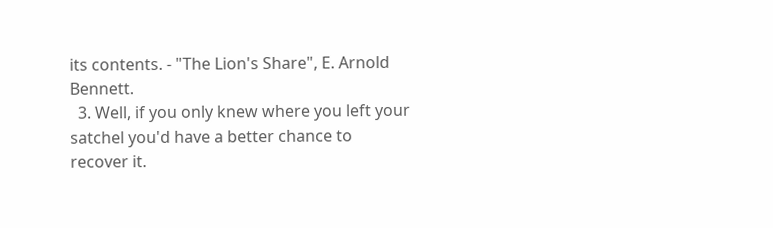its contents. - "The Lion's Share", E. Arnold Bennett.
  3. Well, if you only knew where you left your satchel you'd have a better chance to recover it.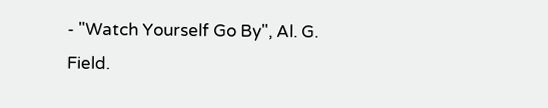- "Watch Yourself Go By", Al. G. Field.